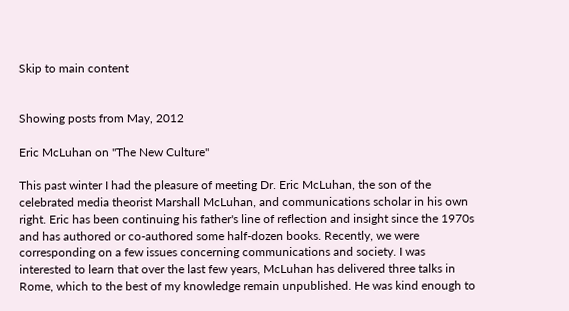Skip to main content


Showing posts from May, 2012

Eric McLuhan on "The New Culture"

This past winter I had the pleasure of meeting Dr. Eric McLuhan, the son of the celebrated media theorist Marshall McLuhan, and communications scholar in his own right. Eric has been continuing his father's line of reflection and insight since the 1970s and has authored or co-authored some half-dozen books. Recently, we were corresponding on a few issues concerning communications and society. I was interested to learn that over the last few years, McLuhan has delivered three talks in Rome, which to the best of my knowledge remain unpublished. He was kind enough to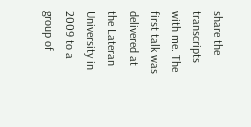share the transcripts with me. The first talk was delivered at the Lateran University in 2009 to a group of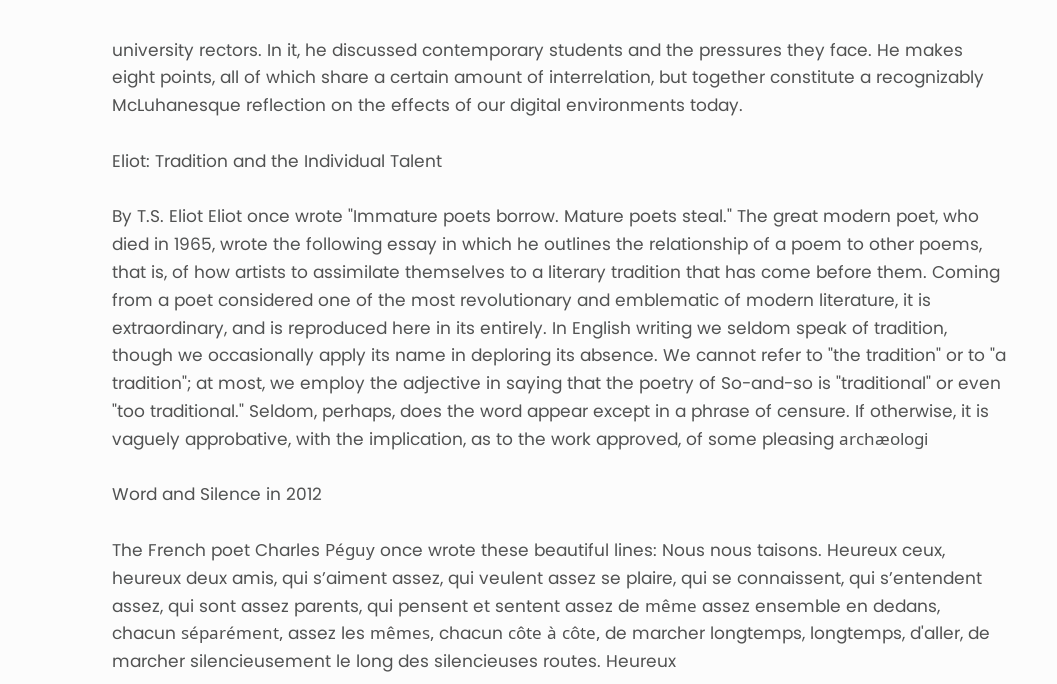university rectors. In it, he discussed contemporary students and the pressures they face. He makes eight points, all of which share a certain amount of interrelation, but together constitute a recognizably McLuhanesque reflection on the effects of our digital environments today.

Eliot: Tradition and the Individual Talent

By T.S. Eliot Eliot once wrote "Immature poets borrow. Mature poets steal." The great modern poet, who died in 1965, wrote the following essay in which he outlines the relationship of a poem to other poems, that is, of how artists to assimilate themselves to a literary tradition that has come before them. Coming from a poet considered one of the most revolutionary and emblematic of modern literature, it is extraordinary, and is reproduced here in its entirely. In English writing we seldom speak of tradition, though we occasionally apply its name in deploring its absence. We cannot refer to "the tradition" or to "a tradition"; at most, we employ the adjective in saying that the poetry of So-and-so is "traditional" or even "too traditional." Seldom, perhaps, does the word appear except in a phrase of censure. If otherwise, it is vaguely approbative, with the implication, as to the work approved, of some pleasing archæologi

Word and Silence in 2012

The French poet Charles Péguy once wrote these beautiful lines: Nous nous taisons. Heureux ceux, heureux deux amis, qui s’aiment assez, qui veulent assez se plaire, qui se connaissent, qui s’entendent assez, qui sont assez parents, qui pensent et sentent assez de même assez ensemble en dedans, chacun séparément, assez les mêmes, chacun côte à côte, de marcher longtemps, longtemps, d'aller, de marcher silencieusement le long des silencieuses routes. Heureux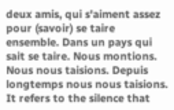deux amis, qui s'aiment assez pour (savoir) se taire ensemble. Dans un pays qui sait se taire. Nous montions. Nous nous taisions. Depuis longtemps nous nous taisions.  It refers to the silence that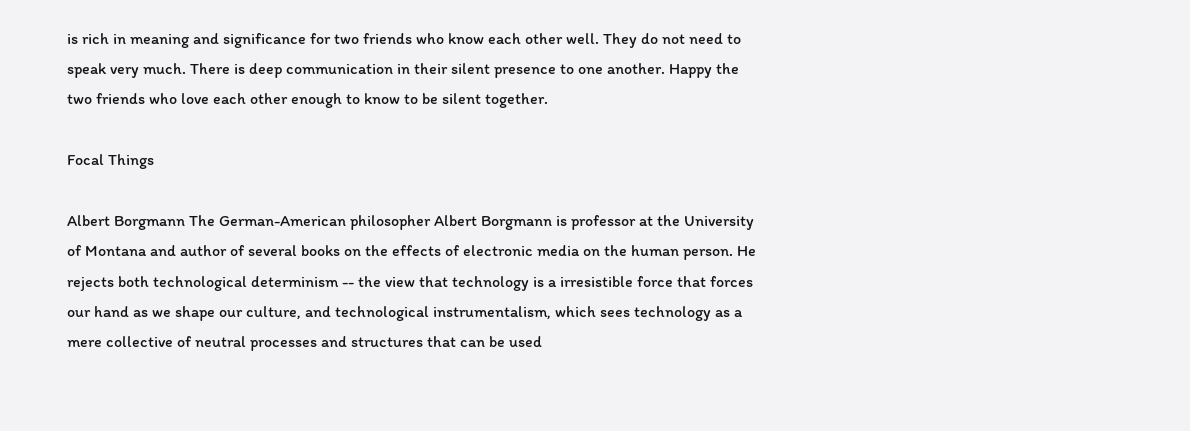is rich in meaning and significance for two friends who know each other well. They do not need to speak very much. There is deep communication in their silent presence to one another. Happy the two friends who love each other enough to know to be silent together.

Focal Things

Albert Borgmann The German-American philosopher Albert Borgmann is professor at the University of Montana and author of several books on the effects of electronic media on the human person. He rejects both technological determinism -- the view that technology is a irresistible force that forces our hand as we shape our culture, and technological instrumentalism, which sees technology as a mere collective of neutral processes and structures that can be used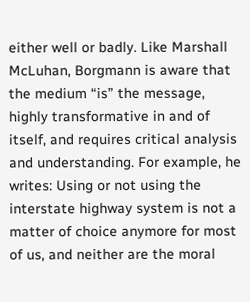either well or badly. Like Marshall McLuhan, Borgmann is aware that the medium “is” the message, highly transformative in and of itself, and requires critical analysis and understanding. For example, he writes: Using or not using the interstate highway system is not a matter of choice anymore for most of us, and neither are the moral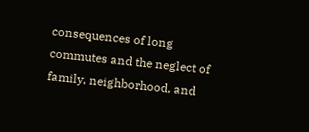consequences of long commutes and the neglect of family, neighborhood, and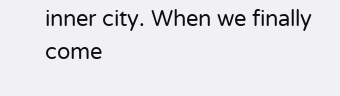inner city. When we finally come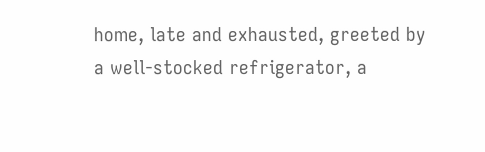home, late and exhausted, greeted by a well-stocked refrigerator, a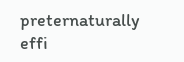preternaturally effi